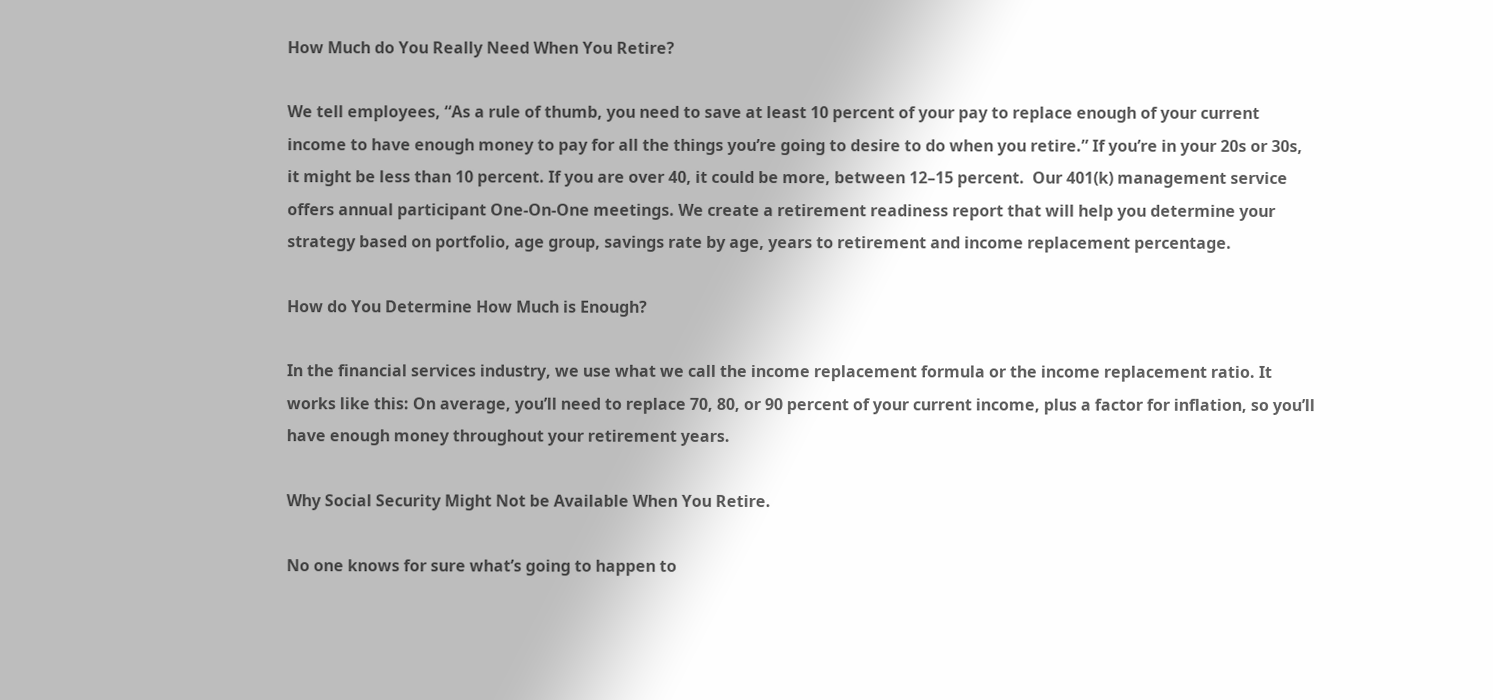How Much do You Really Need When You Retire?

We tell employees, “As a rule of thumb, you need to save at least 10 percent of your pay to replace enough of your current income to have enough money to pay for all the things you’re going to desire to do when you retire.” If you’re in your 20s or 30s, it might be less than 10 percent. If you are over 40, it could be more, between 12–15 percent.  Our 401(k) management service offers annual participant One-On-One meetings. We create a retirement readiness report that will help you determine your strategy based on portfolio, age group, savings rate by age, years to retirement and income replacement percentage.

How do You Determine How Much is Enough?

In the financial services industry, we use what we call the income replacement formula or the income replacement ratio. It works like this: On average, you’ll need to replace 70, 80, or 90 percent of your current income, plus a factor for inflation, so you’ll have enough money throughout your retirement years.

Why Social Security Might Not be Available When You Retire.

No one knows for sure what’s going to happen to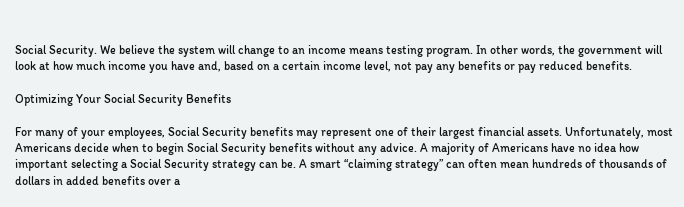Social Security. We believe the system will change to an income means testing program. In other words, the government will look at how much income you have and, based on a certain income level, not pay any benefits or pay reduced benefits.

Optimizing Your Social Security Benefits

For many of your employees, Social Security benefits may represent one of their largest financial assets. Unfortunately, most Americans decide when to begin Social Security benefits without any advice. A majority of Americans have no idea how important selecting a Social Security strategy can be. A smart “claiming strategy” can often mean hundreds of thousands of dollars in added benefits over a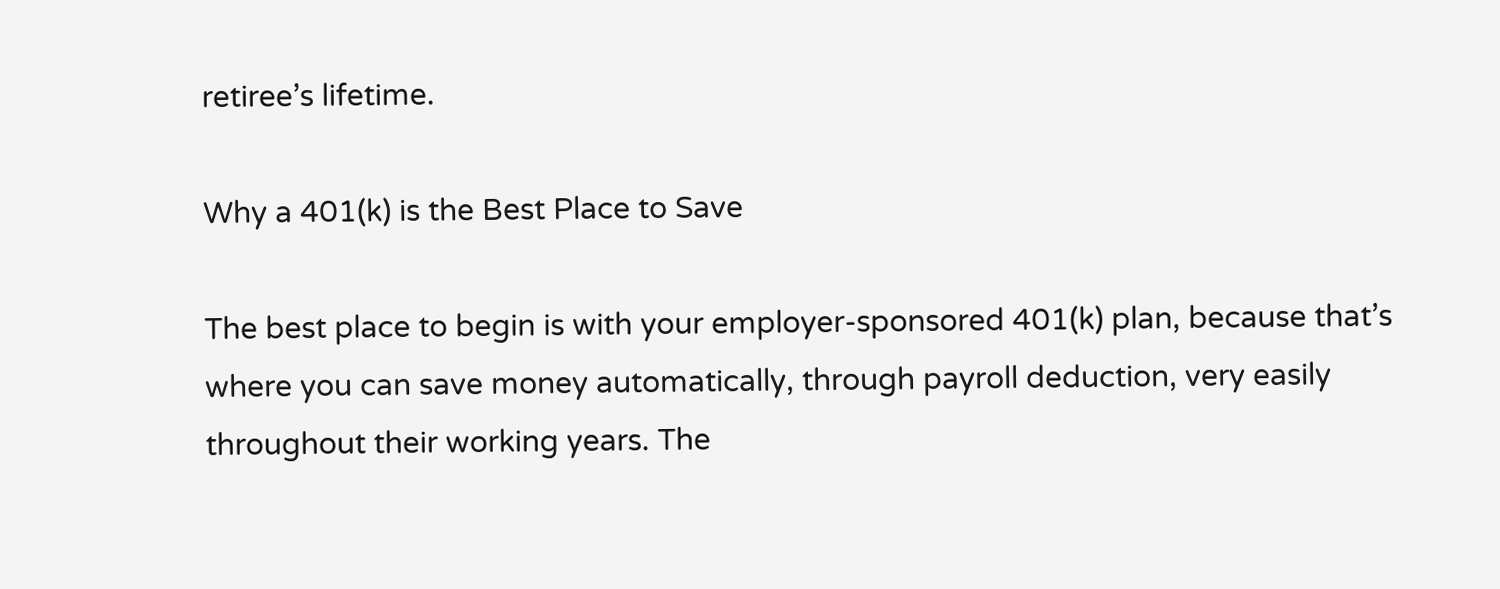retiree’s lifetime.

Why a 401(k) is the Best Place to Save

The best place to begin is with your employer-sponsored 401(k) plan, because that’s where you can save money automatically, through payroll deduction, very easily throughout their working years. The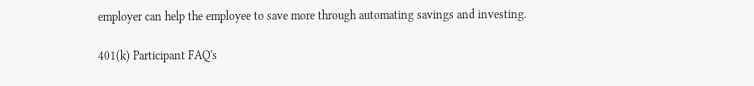employer can help the employee to save more through automating savings and investing.

401(k) Participant FAQ's